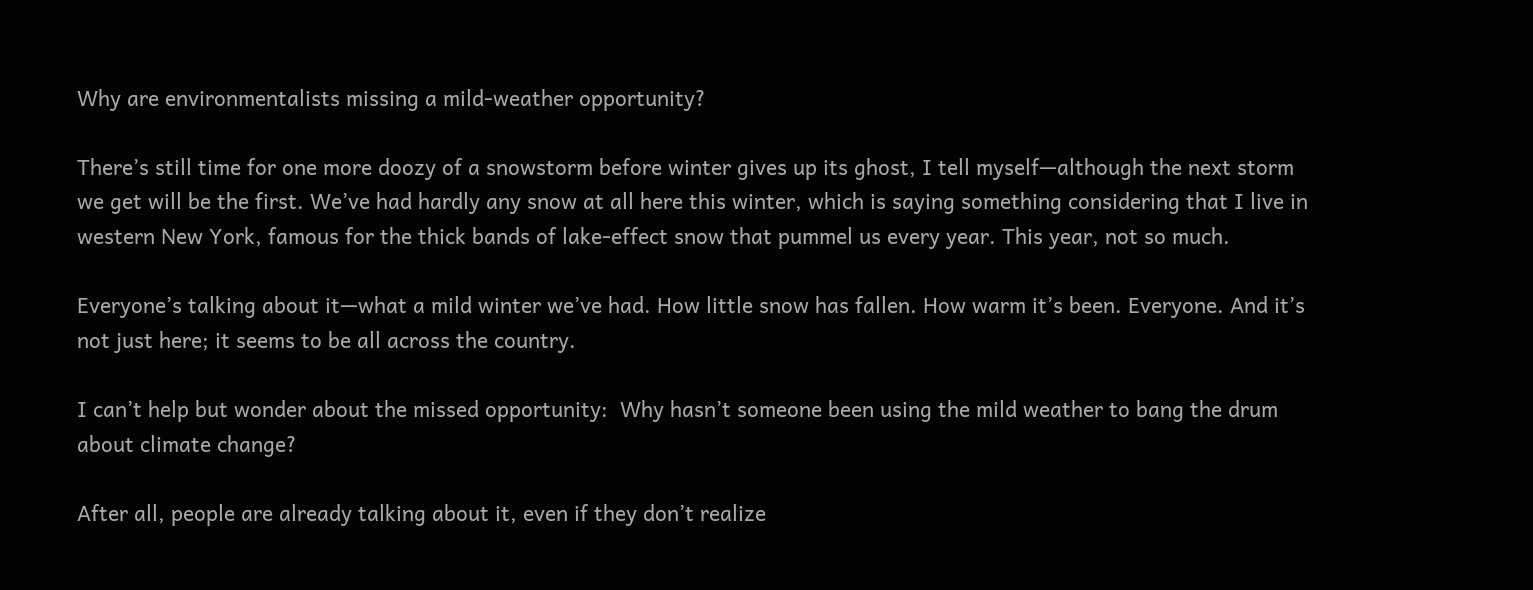Why are environmentalists missing a mild-weather opportunity?

There’s still time for one more doozy of a snowstorm before winter gives up its ghost, I tell myself—although the next storm we get will be the first. We’ve had hardly any snow at all here this winter, which is saying something considering that I live in western New York, famous for the thick bands of lake-effect snow that pummel us every year. This year, not so much.

Everyone’s talking about it—what a mild winter we’ve had. How little snow has fallen. How warm it’s been. Everyone. And it’s not just here; it seems to be all across the country.

I can’t help but wonder about the missed opportunity:  Why hasn’t someone been using the mild weather to bang the drum about climate change?

After all, people are already talking about it, even if they don’t realize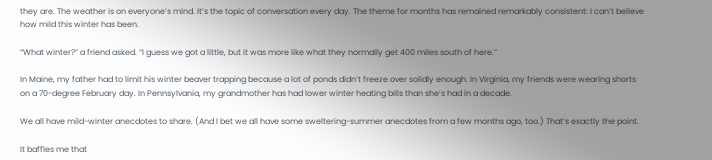they are. The weather is on everyone’s mind. It’s the topic of conversation every day. The theme for months has remained remarkably consistent: I can’t believe how mild this winter has been.

“What winter?” a friend asked. “I guess we got a little, but it was more like what they normally get 400 miles south of here.”

In Maine, my father had to limit his winter beaver trapping because a lot of ponds didn’t freeze over solidly enough. In Virginia, my friends were wearing shorts on a 70-degree February day. In Pennsylvania, my grandmother has had lower winter heating bills than she’s had in a decade.

We all have mild-winter anecdotes to share. (And I bet we all have some sweltering-summer anecdotes from a few months ago, too.) That’s exactly the point.

It baffles me that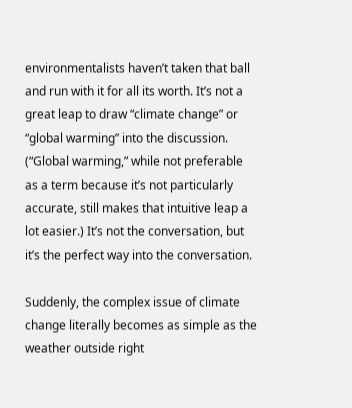environmentalists haven’t taken that ball and run with it for all its worth. It’s not a great leap to draw “climate change” or “global warming” into the discussion. (“Global warming,” while not preferable as a term because it’s not particularly accurate, still makes that intuitive leap a lot easier.) It’s not the conversation, but it’s the perfect way into the conversation.

Suddenly, the complex issue of climate change literally becomes as simple as the weather outside right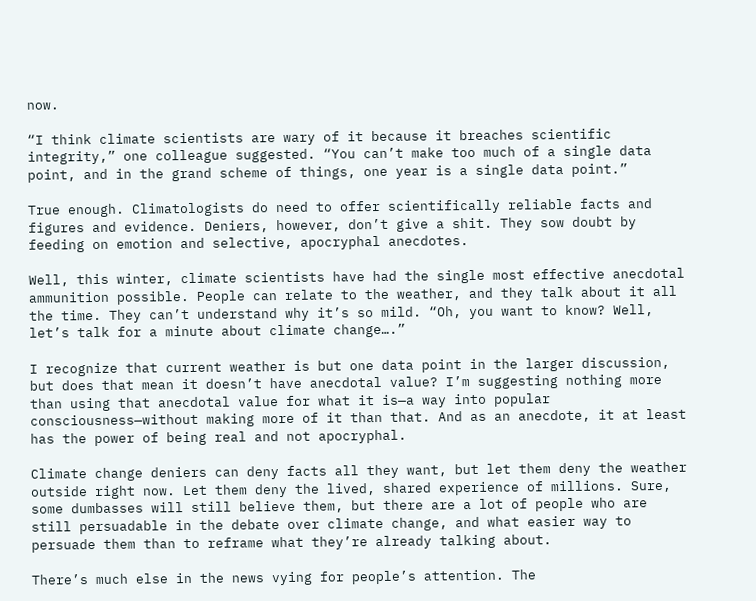now.

“I think climate scientists are wary of it because it breaches scientific integrity,” one colleague suggested. “You can’t make too much of a single data point, and in the grand scheme of things, one year is a single data point.”

True enough. Climatologists do need to offer scientifically reliable facts and figures and evidence. Deniers, however, don’t give a shit. They sow doubt by feeding on emotion and selective, apocryphal anecdotes.

Well, this winter, climate scientists have had the single most effective anecdotal ammunition possible. People can relate to the weather, and they talk about it all the time. They can’t understand why it’s so mild. “Oh, you want to know? Well, let’s talk for a minute about climate change….”

I recognize that current weather is but one data point in the larger discussion, but does that mean it doesn’t have anecdotal value? I’m suggesting nothing more than using that anecdotal value for what it is—a way into popular consciousness—without making more of it than that. And as an anecdote, it at least has the power of being real and not apocryphal.

Climate change deniers can deny facts all they want, but let them deny the weather outside right now. Let them deny the lived, shared experience of millions. Sure, some dumbasses will still believe them, but there are a lot of people who are still persuadable in the debate over climate change, and what easier way to persuade them than to reframe what they’re already talking about.

There’s much else in the news vying for people’s attention. The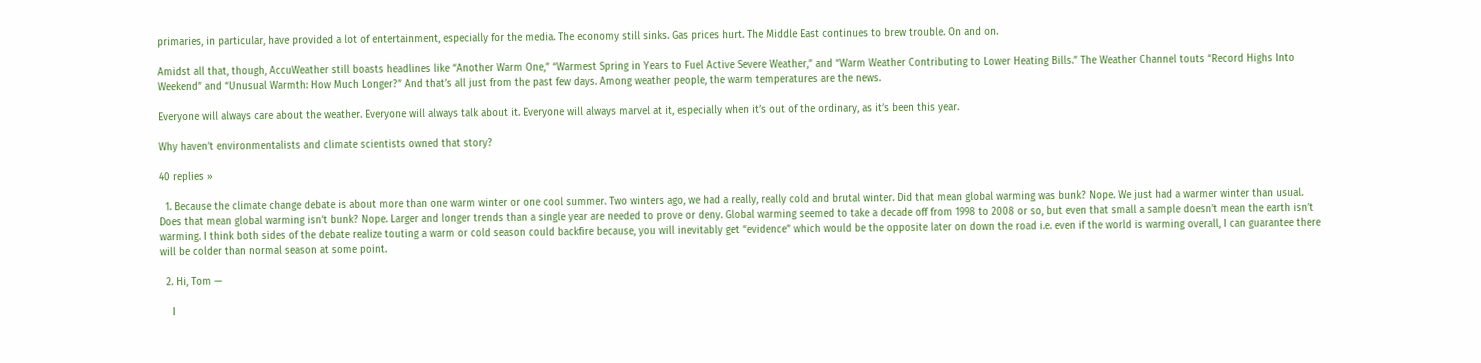primaries, in particular, have provided a lot of entertainment, especially for the media. The economy still sinks. Gas prices hurt. The Middle East continues to brew trouble. On and on.

Amidst all that, though, AccuWeather still boasts headlines like “Another Warm One,” “Warmest Spring in Years to Fuel Active Severe Weather,” and “Warm Weather Contributing to Lower Heating Bills.” The Weather Channel touts “Record Highs Into Weekend” and “Unusual Warmth: How Much Longer?” And that’s all just from the past few days. Among weather people, the warm temperatures are the news.

Everyone will always care about the weather. Everyone will always talk about it. Everyone will always marvel at it, especially when it’s out of the ordinary, as it’s been this year.

Why haven’t environmentalists and climate scientists owned that story?

40 replies »

  1. Because the climate change debate is about more than one warm winter or one cool summer. Two winters ago, we had a really, really cold and brutal winter. Did that mean global warming was bunk? Nope. We just had a warmer winter than usual. Does that mean global warming isn’t bunk? Nope. Larger and longer trends than a single year are needed to prove or deny. Global warming seemed to take a decade off from 1998 to 2008 or so, but even that small a sample doesn’t mean the earth isn’t warming. I think both sides of the debate realize touting a warm or cold season could backfire because, you will inevitably get “evidence” which would be the opposite later on down the road i.e. even if the world is warming overall, I can guarantee there will be colder than normal season at some point.

  2. Hi, Tom —

    I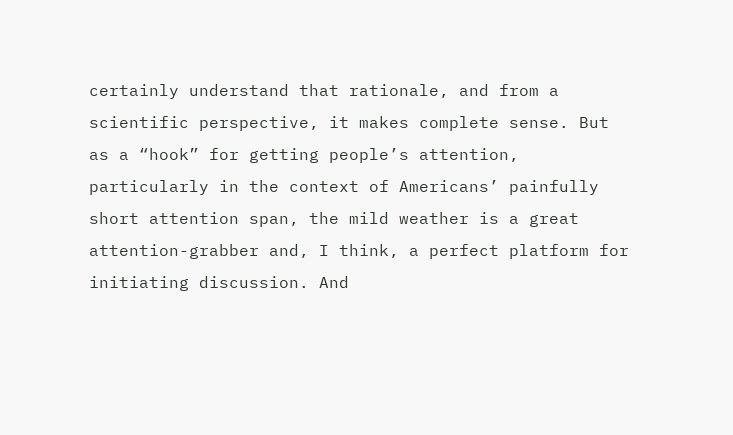certainly understand that rationale, and from a scientific perspective, it makes complete sense. But as a “hook” for getting people’s attention, particularly in the context of Americans’ painfully short attention span, the mild weather is a great attention-grabber and, I think, a perfect platform for initiating discussion. And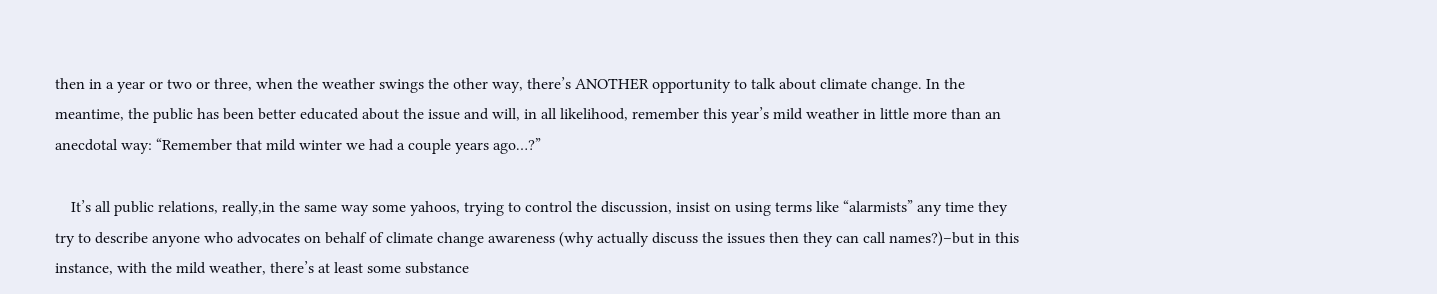then in a year or two or three, when the weather swings the other way, there’s ANOTHER opportunity to talk about climate change. In the meantime, the public has been better educated about the issue and will, in all likelihood, remember this year’s mild weather in little more than an anecdotal way: “Remember that mild winter we had a couple years ago…?”

    It’s all public relations, really,in the same way some yahoos, trying to control the discussion, insist on using terms like “alarmists” any time they try to describe anyone who advocates on behalf of climate change awareness (why actually discuss the issues then they can call names?)–but in this instance, with the mild weather, there’s at least some substance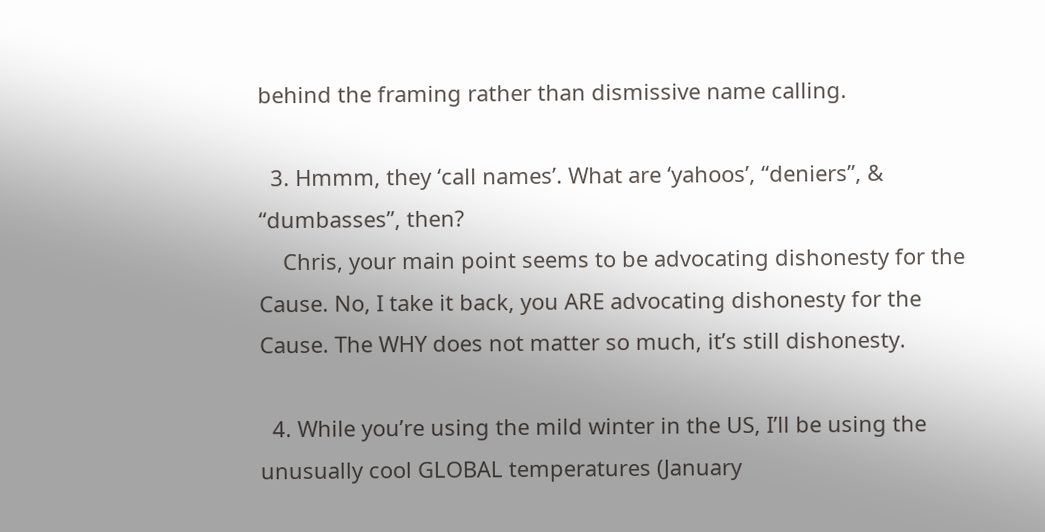behind the framing rather than dismissive name calling.

  3. Hmmm, they ‘call names’. What are ‘yahoos’, “deniers”, & “dumbasses”, then?
    Chris, your main point seems to be advocating dishonesty for the Cause. No, I take it back, you ARE advocating dishonesty for the Cause. The WHY does not matter so much, it’s still dishonesty.

  4. While you’re using the mild winter in the US, I’ll be using the unusually cool GLOBAL temperatures (January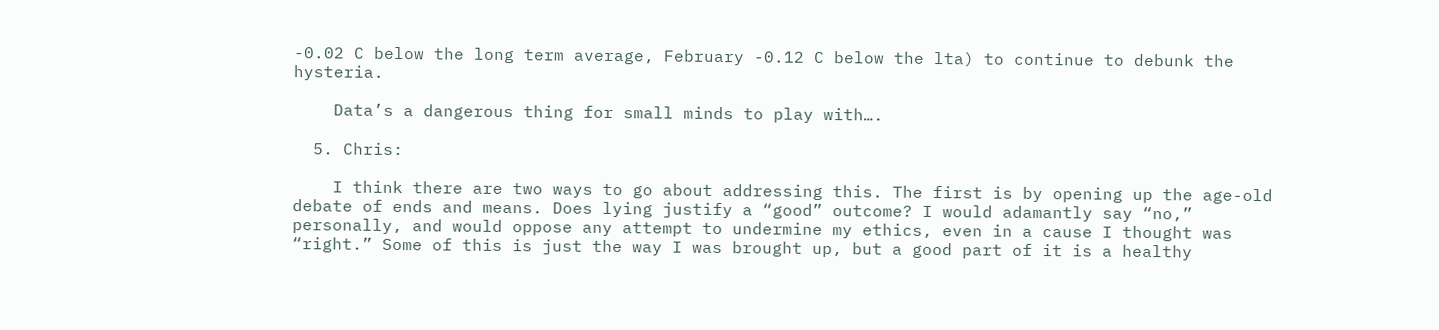-0.02 C below the long term average, February -0.12 C below the lta) to continue to debunk the hysteria.

    Data’s a dangerous thing for small minds to play with….

  5. Chris:

    I think there are two ways to go about addressing this. The first is by opening up the age-old debate of ends and means. Does lying justify a “good” outcome? I would adamantly say “no,” personally, and would oppose any attempt to undermine my ethics, even in a cause I thought was “right.” Some of this is just the way I was brought up, but a good part of it is a healthy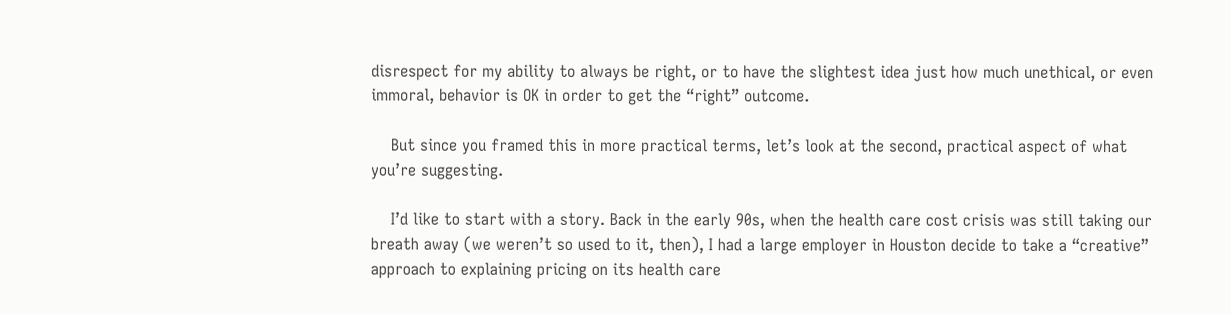disrespect for my ability to always be right, or to have the slightest idea just how much unethical, or even immoral, behavior is OK in order to get the “right” outcome.

    But since you framed this in more practical terms, let’s look at the second, practical aspect of what you’re suggesting.

    I’d like to start with a story. Back in the early 90s, when the health care cost crisis was still taking our breath away (we weren’t so used to it, then), I had a large employer in Houston decide to take a “creative” approach to explaining pricing on its health care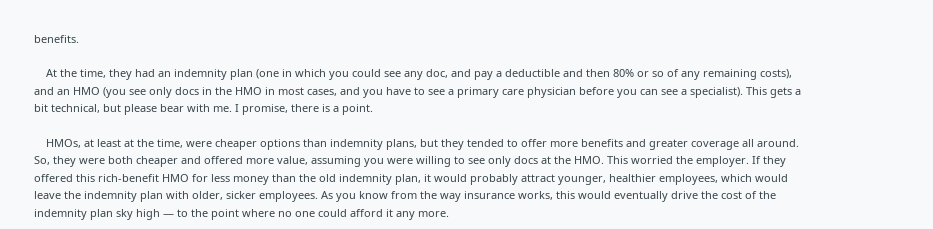benefits.

    At the time, they had an indemnity plan (one in which you could see any doc, and pay a deductible and then 80% or so of any remaining costs), and an HMO (you see only docs in the HMO in most cases, and you have to see a primary care physician before you can see a specialist). This gets a bit technical, but please bear with me. I promise, there is a point.

    HMOs, at least at the time, were cheaper options than indemnity plans, but they tended to offer more benefits and greater coverage all around. So, they were both cheaper and offered more value, assuming you were willing to see only docs at the HMO. This worried the employer. If they offered this rich-benefit HMO for less money than the old indemnity plan, it would probably attract younger, healthier employees, which would leave the indemnity plan with older, sicker employees. As you know from the way insurance works, this would eventually drive the cost of the indemnity plan sky high — to the point where no one could afford it any more.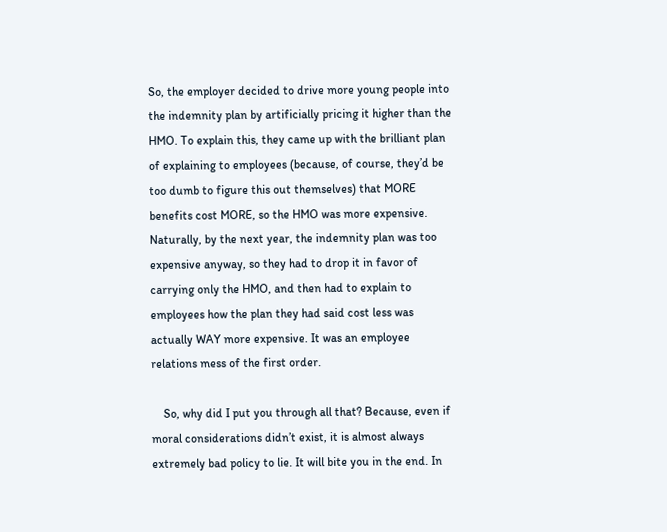So, the employer decided to drive more young people into the indemnity plan by artificially pricing it higher than the HMO. To explain this, they came up with the brilliant plan of explaining to employees (because, of course, they’d be too dumb to figure this out themselves) that MORE benefits cost MORE, so the HMO was more expensive. Naturally, by the next year, the indemnity plan was too expensive anyway, so they had to drop it in favor of carrying only the HMO, and then had to explain to employees how the plan they had said cost less was actually WAY more expensive. It was an employee relations mess of the first order.

    So, why did I put you through all that? Because, even if moral considerations didn’t exist, it is almost always extremely bad policy to lie. It will bite you in the end. In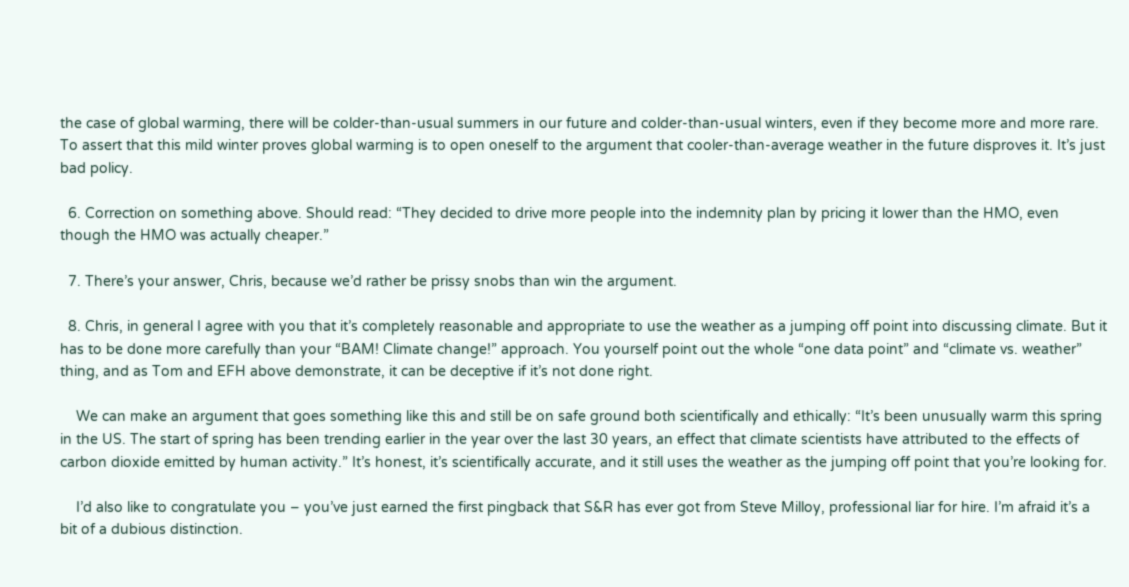the case of global warming, there will be colder-than-usual summers in our future and colder-than-usual winters, even if they become more and more rare. To assert that this mild winter proves global warming is to open oneself to the argument that cooler-than-average weather in the future disproves it. It’s just bad policy.

  6. Correction on something above. Should read: “They decided to drive more people into the indemnity plan by pricing it lower than the HMO, even though the HMO was actually cheaper.”

  7. There’s your answer, Chris, because we’d rather be prissy snobs than win the argument.

  8. Chris, in general I agree with you that it’s completely reasonable and appropriate to use the weather as a jumping off point into discussing climate. But it has to be done more carefully than your “BAM! Climate change!” approach. You yourself point out the whole “one data point” and “climate vs. weather” thing, and as Tom and EFH above demonstrate, it can be deceptive if it’s not done right.

    We can make an argument that goes something like this and still be on safe ground both scientifically and ethically: “It’s been unusually warm this spring in the US. The start of spring has been trending earlier in the year over the last 30 years, an effect that climate scientists have attributed to the effects of carbon dioxide emitted by human activity.” It’s honest, it’s scientifically accurate, and it still uses the weather as the jumping off point that you’re looking for.

    I’d also like to congratulate you – you’ve just earned the first pingback that S&R has ever got from Steve Milloy, professional liar for hire. I’m afraid it’s a bit of a dubious distinction.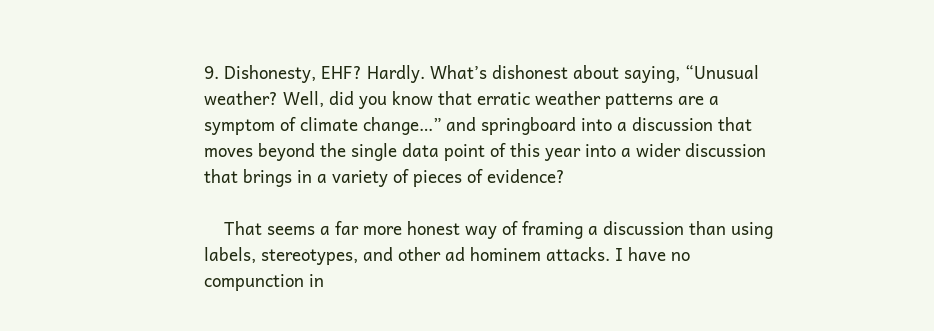9. Dishonesty, EHF? Hardly. What’s dishonest about saying, “Unusual weather? Well, did you know that erratic weather patterns are a symptom of climate change…” and springboard into a discussion that moves beyond the single data point of this year into a wider discussion that brings in a variety of pieces of evidence?

    That seems a far more honest way of framing a discussion than using labels, stereotypes, and other ad hominem attacks. I have no compunction in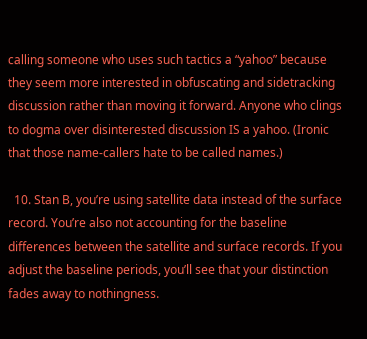calling someone who uses such tactics a “yahoo” because they seem more interested in obfuscating and sidetracking discussion rather than moving it forward. Anyone who clings to dogma over disinterested discussion IS a yahoo. (Ironic that those name-callers hate to be called names.)

  10. Stan B, you’re using satellite data instead of the surface record. You’re also not accounting for the baseline differences between the satellite and surface records. If you adjust the baseline periods, you’ll see that your distinction fades away to nothingness.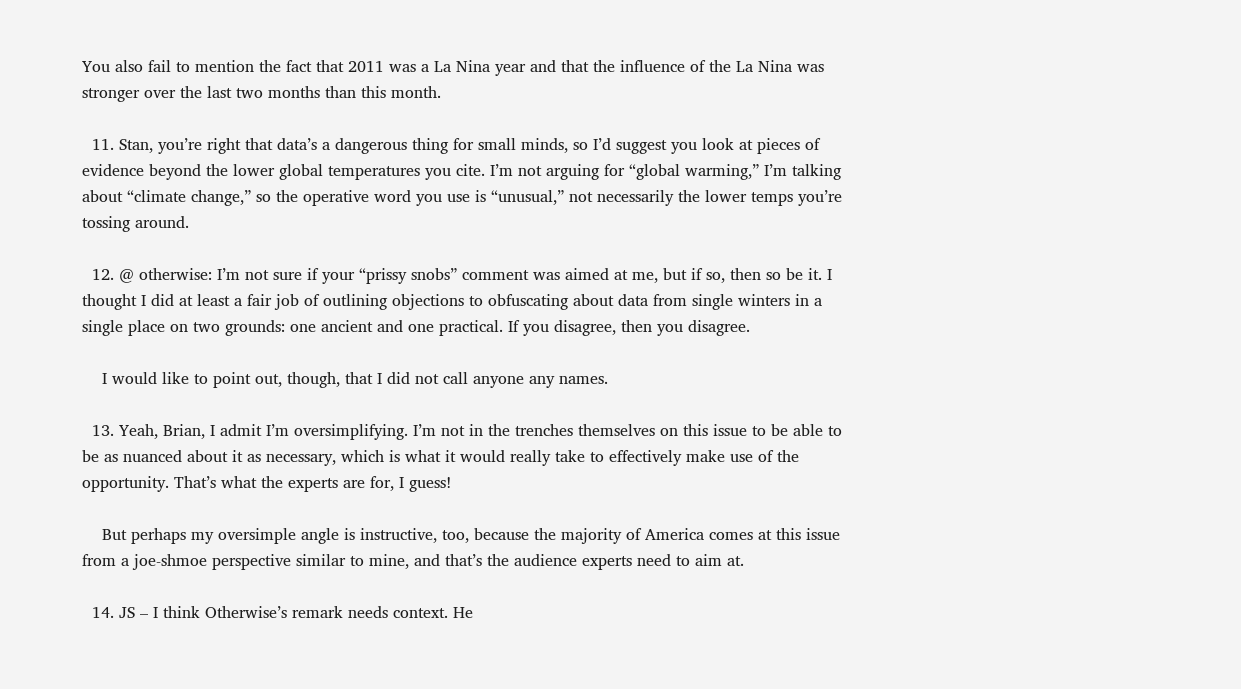You also fail to mention the fact that 2011 was a La Nina year and that the influence of the La Nina was stronger over the last two months than this month.

  11. Stan, you’re right that data’s a dangerous thing for small minds, so I’d suggest you look at pieces of evidence beyond the lower global temperatures you cite. I’m not arguing for “global warming,” I’m talking about “climate change,” so the operative word you use is “unusual,” not necessarily the lower temps you’re tossing around.

  12. @ otherwise: I’m not sure if your “prissy snobs” comment was aimed at me, but if so, then so be it. I thought I did at least a fair job of outlining objections to obfuscating about data from single winters in a single place on two grounds: one ancient and one practical. If you disagree, then you disagree.

    I would like to point out, though, that I did not call anyone any names.

  13. Yeah, Brian, I admit I’m oversimplifying. I’m not in the trenches themselves on this issue to be able to be as nuanced about it as necessary, which is what it would really take to effectively make use of the opportunity. That’s what the experts are for, I guess!

    But perhaps my oversimple angle is instructive, too, because the majority of America comes at this issue from a joe-shmoe perspective similar to mine, and that’s the audience experts need to aim at.

  14. JS – I think Otherwise’s remark needs context. He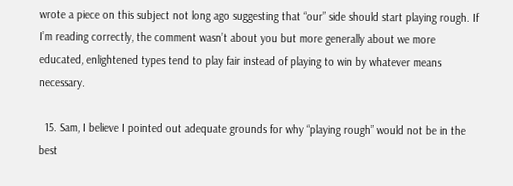wrote a piece on this subject not long ago suggesting that “our” side should start playing rough. If I’m reading correctly, the comment wasn’t about you but more generally about we more educated, enlightened types tend to play fair instead of playing to win by whatever means necessary.

  15. Sam, I believe I pointed out adequate grounds for why “playing rough” would not be in the best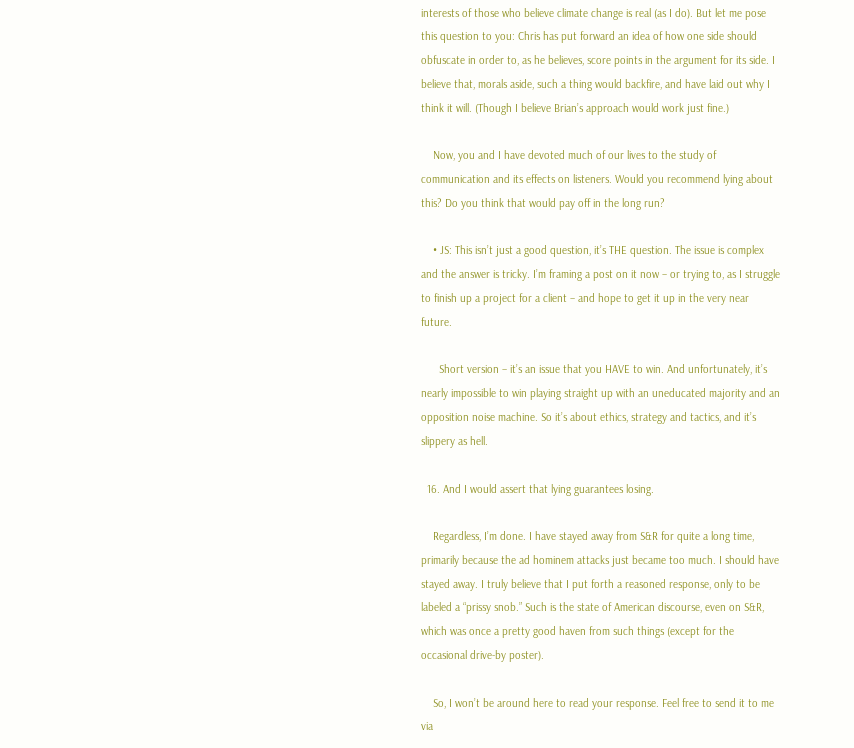interests of those who believe climate change is real (as I do). But let me pose this question to you: Chris has put forward an idea of how one side should obfuscate in order to, as he believes, score points in the argument for its side. I believe that, morals aside, such a thing would backfire, and have laid out why I think it will. (Though I believe Brian’s approach would work just fine.)

    Now, you and I have devoted much of our lives to the study of communication and its effects on listeners. Would you recommend lying about this? Do you think that would pay off in the long run?

    • JS: This isn’t just a good question, it’s THE question. The issue is complex and the answer is tricky. I’m framing a post on it now – or trying to, as I struggle to finish up a project for a client – and hope to get it up in the very near future.

      Short version – it’s an issue that you HAVE to win. And unfortunately, it’s nearly impossible to win playing straight up with an uneducated majority and an opposition noise machine. So it’s about ethics, strategy and tactics, and it’s slippery as hell.

  16. And I would assert that lying guarantees losing.

    Regardless, I’m done. I have stayed away from S&R for quite a long time, primarily because the ad hominem attacks just became too much. I should have stayed away. I truly believe that I put forth a reasoned response, only to be labeled a “prissy snob.” Such is the state of American discourse, even on S&R, which was once a pretty good haven from such things (except for the occasional drive-by poster).

    So, I won’t be around here to read your response. Feel free to send it to me via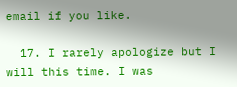email if you like.

  17. I rarely apologize but I will this time. I was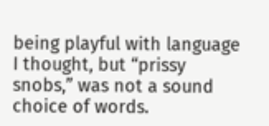being playful with language I thought, but “prissy snobs,” was not a sound choice of words.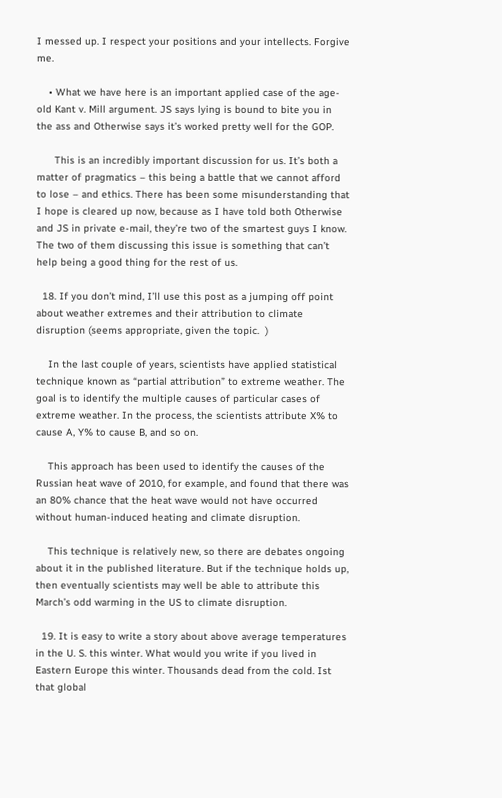I messed up. I respect your positions and your intellects. Forgive me.

    • What we have here is an important applied case of the age-old Kant v. Mill argument. JS says lying is bound to bite you in the ass and Otherwise says it’s worked pretty well for the GOP.

      This is an incredibly important discussion for us. It’s both a matter of pragmatics – this being a battle that we cannot afford to lose – and ethics. There has been some misunderstanding that I hope is cleared up now, because as I have told both Otherwise and JS in private e-mail, they’re two of the smartest guys I know. The two of them discussing this issue is something that can’t help being a good thing for the rest of us.

  18. If you don’t mind, I’ll use this post as a jumping off point about weather extremes and their attribution to climate disruption (seems appropriate, given the topic.  )

    In the last couple of years, scientists have applied statistical technique known as “partial attribution” to extreme weather. The goal is to identify the multiple causes of particular cases of extreme weather. In the process, the scientists attribute X% to cause A, Y% to cause B, and so on.

    This approach has been used to identify the causes of the Russian heat wave of 2010, for example, and found that there was an 80% chance that the heat wave would not have occurred without human-induced heating and climate disruption.

    This technique is relatively new, so there are debates ongoing about it in the published literature. But if the technique holds up, then eventually scientists may well be able to attribute this March’s odd warming in the US to climate disruption.

  19. It is easy to write a story about above average temperatures in the U. S. this winter. What would you write if you lived in Eastern Europe this winter. Thousands dead from the cold. Ist that global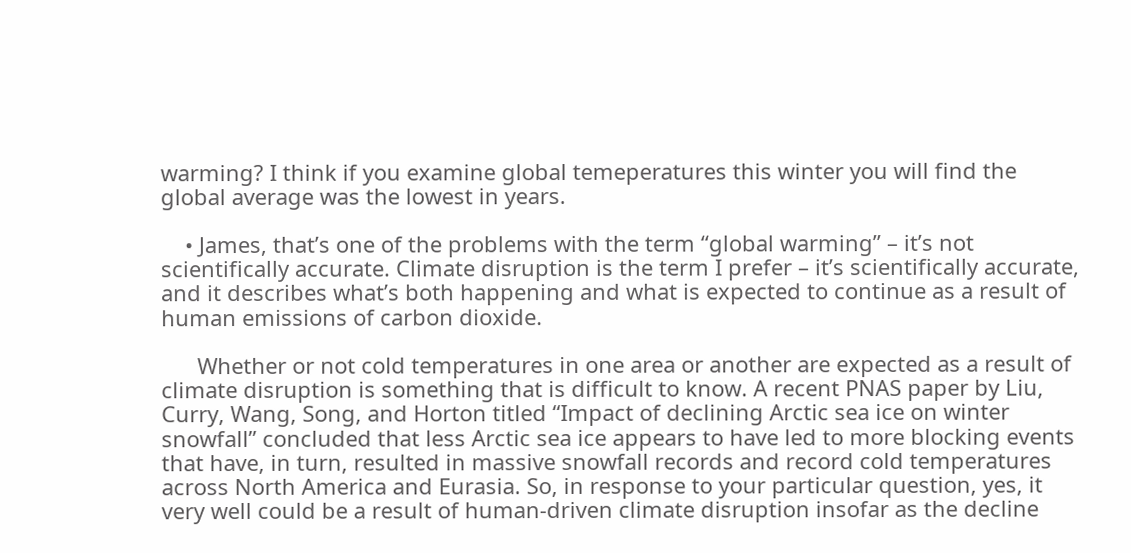warming? I think if you examine global temeperatures this winter you will find the global average was the lowest in years.

    • James, that’s one of the problems with the term “global warming” – it’s not scientifically accurate. Climate disruption is the term I prefer – it’s scientifically accurate, and it describes what’s both happening and what is expected to continue as a result of human emissions of carbon dioxide.

      Whether or not cold temperatures in one area or another are expected as a result of climate disruption is something that is difficult to know. A recent PNAS paper by Liu, Curry, Wang, Song, and Horton titled “Impact of declining Arctic sea ice on winter snowfall” concluded that less Arctic sea ice appears to have led to more blocking events that have, in turn, resulted in massive snowfall records and record cold temperatures across North America and Eurasia. So, in response to your particular question, yes, it very well could be a result of human-driven climate disruption insofar as the decline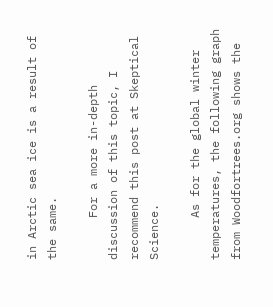in Arctic sea ice is a result of the same.

      For a more in-depth discussion of this topic, I recommend this post at Skeptical Science.

      As for the global winter temperatures, the following graph from Woodfortrees.org shows the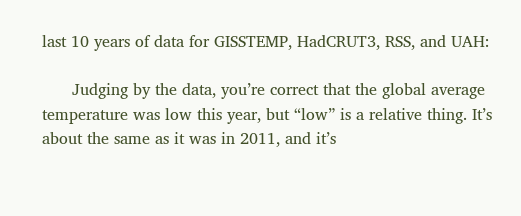last 10 years of data for GISSTEMP, HadCRUT3, RSS, and UAH:

      Judging by the data, you’re correct that the global average temperature was low this year, but “low” is a relative thing. It’s about the same as it was in 2011, and it’s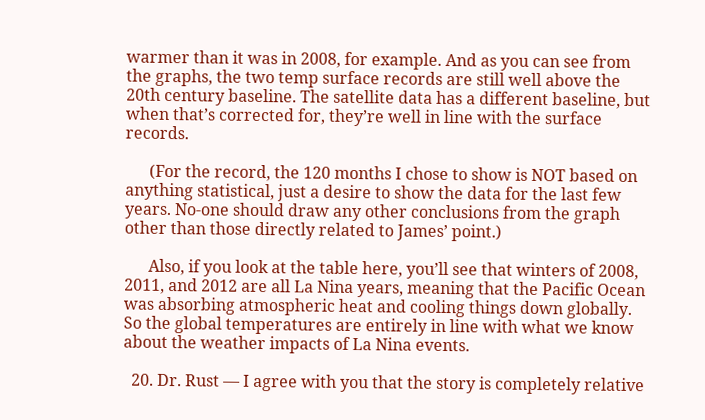warmer than it was in 2008, for example. And as you can see from the graphs, the two temp surface records are still well above the 20th century baseline. The satellite data has a different baseline, but when that’s corrected for, they’re well in line with the surface records.

      (For the record, the 120 months I chose to show is NOT based on anything statistical, just a desire to show the data for the last few years. No-one should draw any other conclusions from the graph other than those directly related to James’ point.)

      Also, if you look at the table here, you’ll see that winters of 2008, 2011, and 2012 are all La Nina years, meaning that the Pacific Ocean was absorbing atmospheric heat and cooling things down globally. So the global temperatures are entirely in line with what we know about the weather impacts of La Nina events.

  20. Dr. Rust — I agree with you that the story is completely relative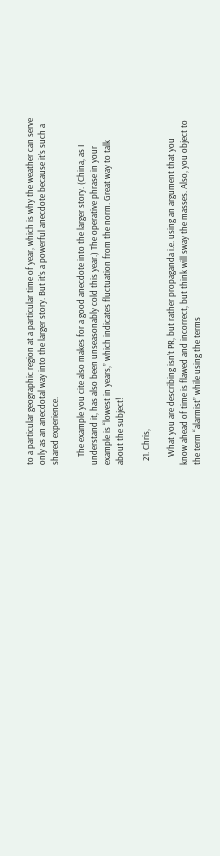to a particular geographic region at a particular time of year, which is why the weather can serve only as an anecdotal way into the larger story. But it’s a powerful anecdote because it’s such a shared experience.

    The example you cite also makes for a good anecdote into the larger story. (China, as I understand it, has also been unseasonably cold this year.) The operative phrase in your example is “lowest in years,” which indicates fluctuation from the norm. Great way to talk about the subject!

  21. Chris,

    What you are describing isn’t PR, but rather propaganda i.e. using an argument that you know ahead of time is flawed and incorrect, but think will sway the masses. Also, you object to the term “alarmist” while using the terms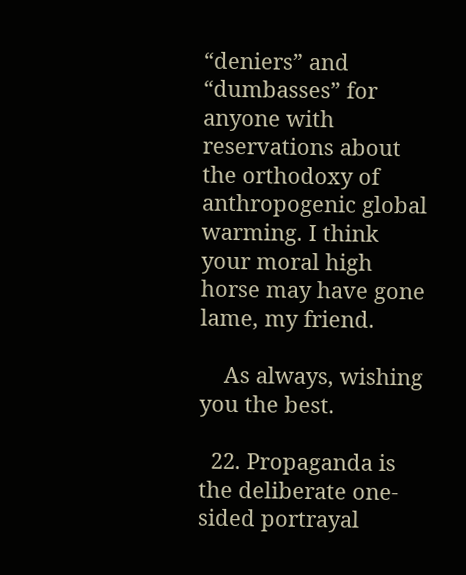“deniers” and “dumbasses” for anyone with reservations about the orthodoxy of anthropogenic global warming. I think your moral high horse may have gone lame, my friend.

    As always, wishing you the best.

  22. Propaganda is the deliberate one-sided portrayal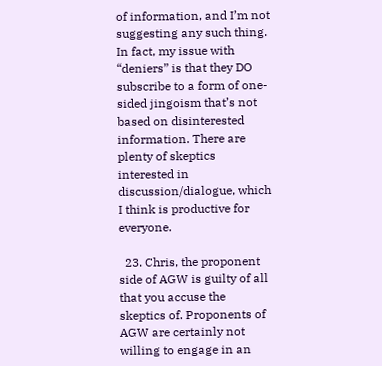of information, and I’m not suggesting any such thing. In fact, my issue with “deniers” is that they DO subscribe to a form of one-sided jingoism that’s not based on disinterested information. There are plenty of skeptics interested in discussion/dialogue, which I think is productive for everyone.

  23. Chris, the proponent side of AGW is guilty of all that you accuse the skeptics of. Proponents of AGW are certainly not willing to engage in an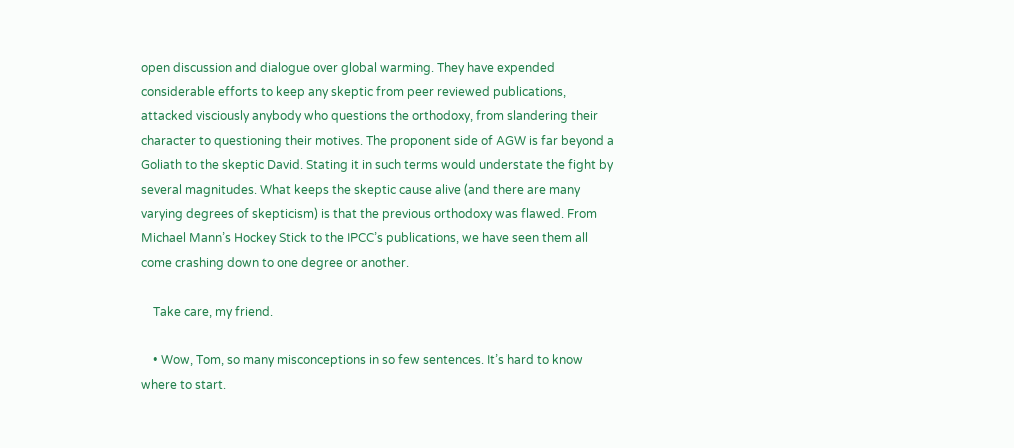open discussion and dialogue over global warming. They have expended considerable efforts to keep any skeptic from peer reviewed publications, attacked visciously anybody who questions the orthodoxy, from slandering their character to questioning their motives. The proponent side of AGW is far beyond a Goliath to the skeptic David. Stating it in such terms would understate the fight by several magnitudes. What keeps the skeptic cause alive (and there are many varying degrees of skepticism) is that the previous orthodoxy was flawed. From Michael Mann’s Hockey Stick to the IPCC’s publications, we have seen them all come crashing down to one degree or another.

    Take care, my friend.

    • Wow, Tom, so many misconceptions in so few sentences. It’s hard to know where to start.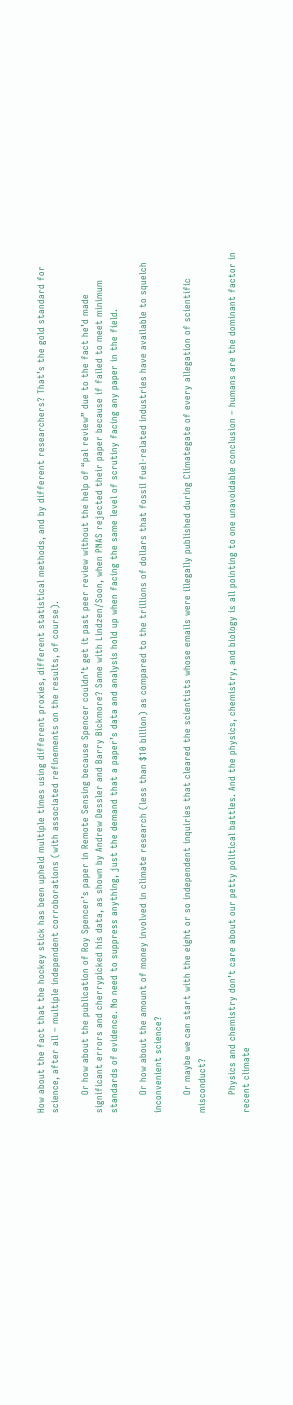How about the fact that the hockey stick has been upheld multiple times using different proxies, different statistical methods, and by different researchers? That’s the gold standard for science, after all – multiple independent corroborations (with associated refinements on the results, of course).

      Or how about the publication of Roy Spencer’s paper in Remote Sensing because Spencer couldn’t get it past peer review without the help of “pal review” due to the fact he’d made significant errors and cherrypicked his data, as shown by Andrew Dessler and Barry Bickmore? Same with Lindzen/Soon, when PNAS rejected their paper because if failed to meet minimum standards of evidence. No need to suppress anything, just the demand that a paper’s data and analysis hold up when facing the same level of scrutiny facing any paper in the field.

      Or how about the amount of money involved in climate research (less than $10 billion) as compared to the trillions of dollars that fossil fuel-related industries have available to squelch inconvenient science?

      Or maybe we can start with the eight or so independent inquiries that cleared the scientists whose emails were illegally published during Climategate of every allegation of scientific misconduct?

      Physics and chemistry don’t care about our petty political battles. And the physics, chemistry, and biology is all pointing to one unavoidable conclusion – humans are the dominant factor in recent climate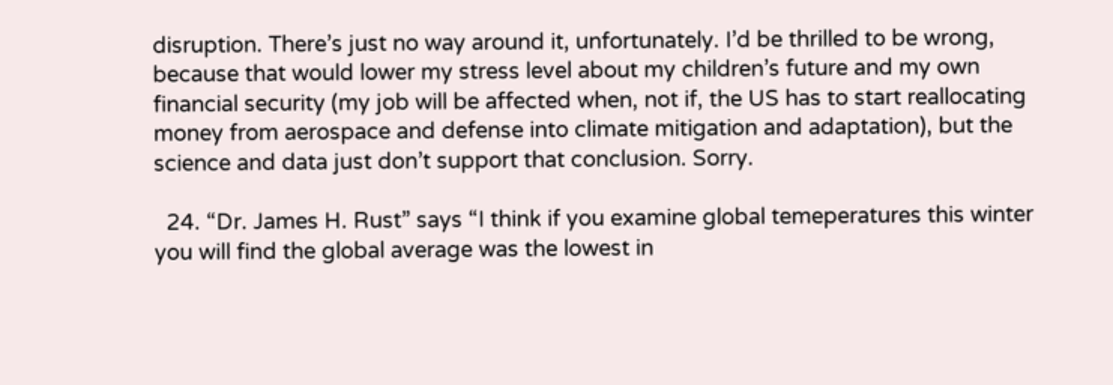disruption. There’s just no way around it, unfortunately. I’d be thrilled to be wrong, because that would lower my stress level about my children’s future and my own financial security (my job will be affected when, not if, the US has to start reallocating money from aerospace and defense into climate mitigation and adaptation), but the science and data just don’t support that conclusion. Sorry.

  24. “Dr. James H. Rust” says “I think if you examine global temeperatures this winter you will find the global average was the lowest in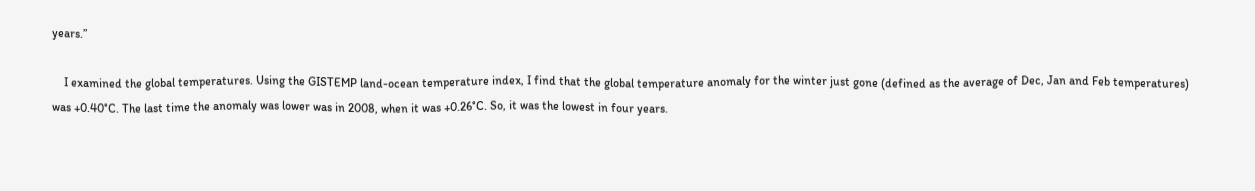years.”

    I examined the global temperatures. Using the GISTEMP land-ocean temperature index, I find that the global temperature anomaly for the winter just gone (defined as the average of Dec, Jan and Feb temperatures) was +0.40°C. The last time the anomaly was lower was in 2008, when it was +0.26°C. So, it was the lowest in four years.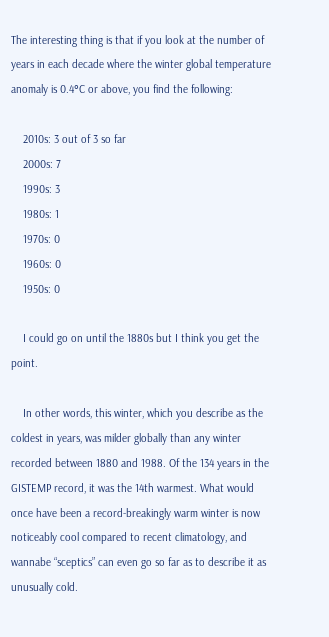The interesting thing is that if you look at the number of years in each decade where the winter global temperature anomaly is 0.4°C or above, you find the following:

    2010s: 3 out of 3 so far
    2000s: 7
    1990s: 3
    1980s: 1
    1970s: 0
    1960s: 0
    1950s: 0

    I could go on until the 1880s but I think you get the point.

    In other words, this winter, which you describe as the coldest in years, was milder globally than any winter recorded between 1880 and 1988. Of the 134 years in the GISTEMP record, it was the 14th warmest. What would once have been a record-breakingly warm winter is now noticeably cool compared to recent climatology, and wannabe “sceptics” can even go so far as to describe it as unusually cold.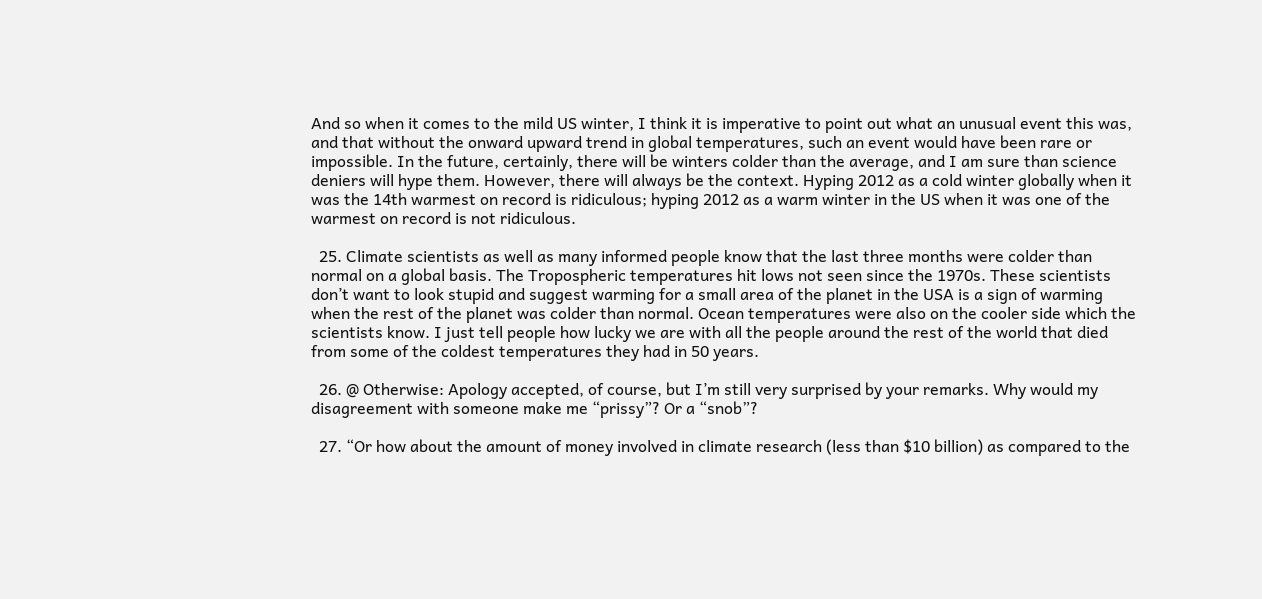And so when it comes to the mild US winter, I think it is imperative to point out what an unusual event this was, and that without the onward upward trend in global temperatures, such an event would have been rare or impossible. In the future, certainly, there will be winters colder than the average, and I am sure than science deniers will hype them. However, there will always be the context. Hyping 2012 as a cold winter globally when it was the 14th warmest on record is ridiculous; hyping 2012 as a warm winter in the US when it was one of the warmest on record is not ridiculous.

  25. Climate scientists as well as many informed people know that the last three months were colder than normal on a global basis. The Tropospheric temperatures hit lows not seen since the 1970s. These scientists don’t want to look stupid and suggest warming for a small area of the planet in the USA is a sign of warming when the rest of the planet was colder than normal. Ocean temperatures were also on the cooler side which the scientists know. I just tell people how lucky we are with all the people around the rest of the world that died from some of the coldest temperatures they had in 50 years.

  26. @ Otherwise: Apology accepted, of course, but I’m still very surprised by your remarks. Why would my disagreement with someone make me “prissy”? Or a “snob”?

  27. “Or how about the amount of money involved in climate research (less than $10 billion) as compared to the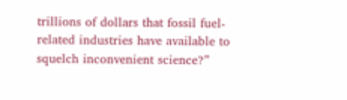trillions of dollars that fossil fuel-related industries have available to squelch inconvenient science?”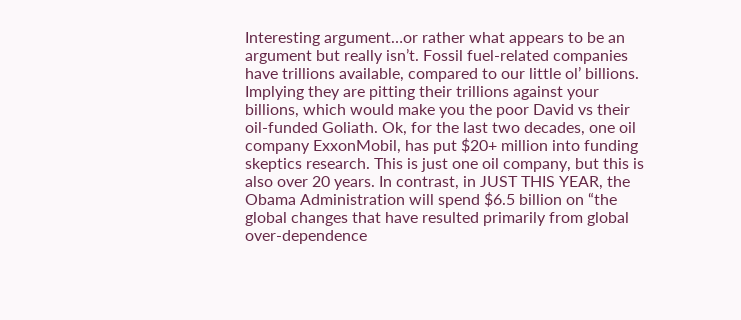Interesting argument…or rather what appears to be an argument but really isn’t. Fossil fuel-related companies have trillions available, compared to our little ol’ billions. Implying they are pitting their trillions against your billions, which would make you the poor David vs their oil-funded Goliath. Ok, for the last two decades, one oil company ExxonMobil, has put $20+ million into funding skeptics research. This is just one oil company, but this is also over 20 years. In contrast, in JUST THIS YEAR, the Obama Administration will spend $6.5 billion on “the global changes that have resulted primarily from global over-dependence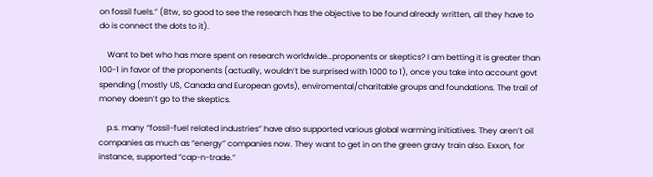on fossil fuels.” (Btw, so good to see the research has the objective to be found already written, all they have to do is connect the dots to it).

    Want to bet who has more spent on research worldwide…proponents or skeptics? I am betting it is greater than 100-1 in favor of the proponents (actually, wouldn’t be surprised with 1000 to 1), once you take into account govt spending (mostly US, Canada and European govts), enviromental/charitable groups and foundations. The trail of money doesn’t go to the skeptics.

    p.s. many “fossil-fuel related industries” have also supported various global warming initiatives. They aren’t oil companies as much as “energy” companies now. They want to get in on the green gravy train also. Exxon, for instance, supported “cap-n-trade.”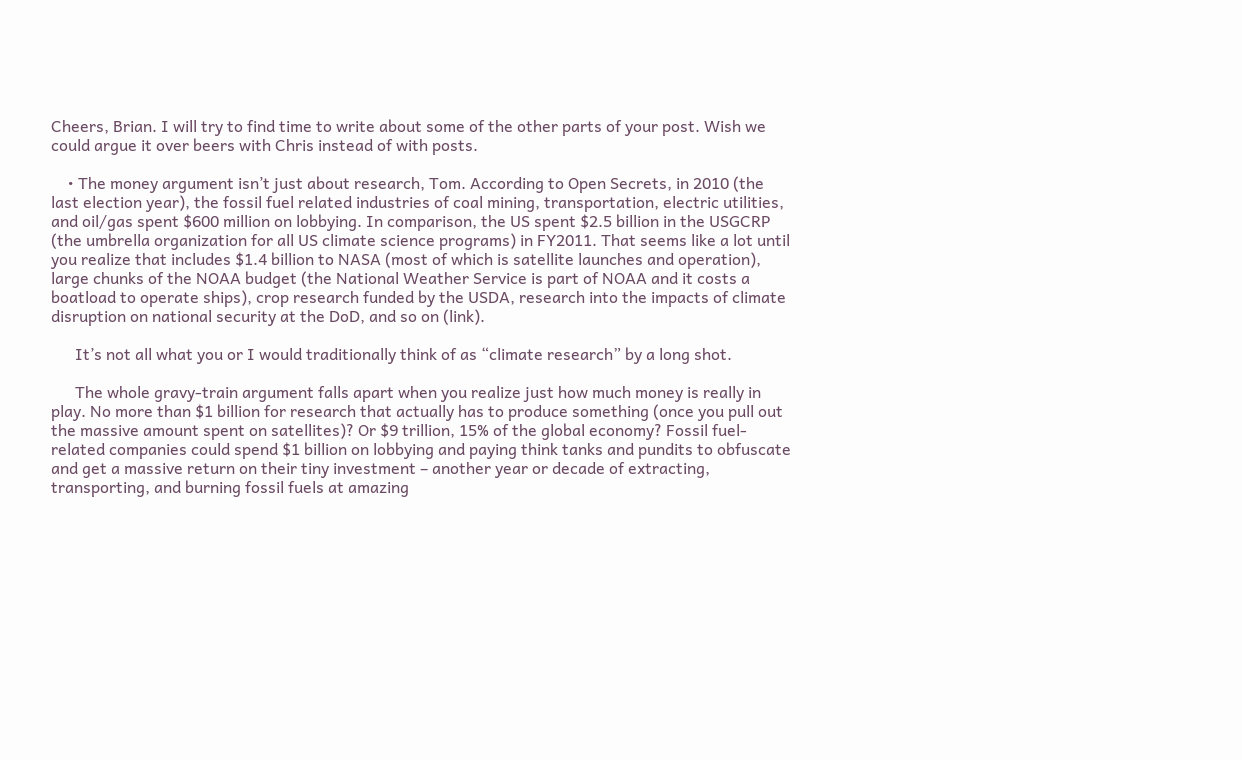Cheers, Brian. I will try to find time to write about some of the other parts of your post. Wish we could argue it over beers with Chris instead of with posts.

    • The money argument isn’t just about research, Tom. According to Open Secrets, in 2010 (the last election year), the fossil fuel related industries of coal mining, transportation, electric utilities, and oil/gas spent $600 million on lobbying. In comparison, the US spent $2.5 billion in the USGCRP (the umbrella organization for all US climate science programs) in FY2011. That seems like a lot until you realize that includes $1.4 billion to NASA (most of which is satellite launches and operation), large chunks of the NOAA budget (the National Weather Service is part of NOAA and it costs a boatload to operate ships), crop research funded by the USDA, research into the impacts of climate disruption on national security at the DoD, and so on (link).

      It’s not all what you or I would traditionally think of as “climate research” by a long shot.

      The whole gravy-train argument falls apart when you realize just how much money is really in play. No more than $1 billion for research that actually has to produce something (once you pull out the massive amount spent on satellites)? Or $9 trillion, 15% of the global economy? Fossil fuel-related companies could spend $1 billion on lobbying and paying think tanks and pundits to obfuscate and get a massive return on their tiny investment – another year or decade of extracting, transporting, and burning fossil fuels at amazing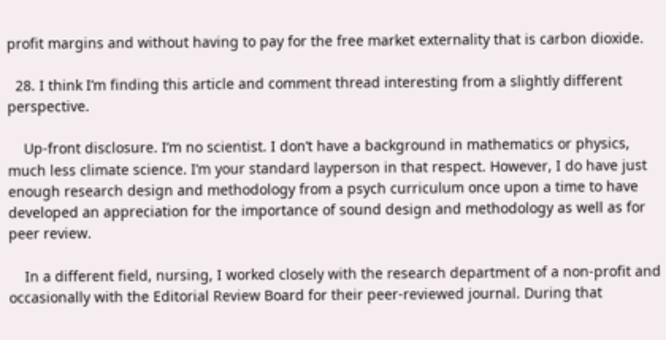profit margins and without having to pay for the free market externality that is carbon dioxide.

  28. I think I’m finding this article and comment thread interesting from a slightly different perspective.

    Up-front disclosure. I’m no scientist. I don’t have a background in mathematics or physics, much less climate science. I’m your standard layperson in that respect. However, I do have just enough research design and methodology from a psych curriculum once upon a time to have developed an appreciation for the importance of sound design and methodology as well as for peer review.

    In a different field, nursing, I worked closely with the research department of a non-profit and occasionally with the Editorial Review Board for their peer-reviewed journal. During that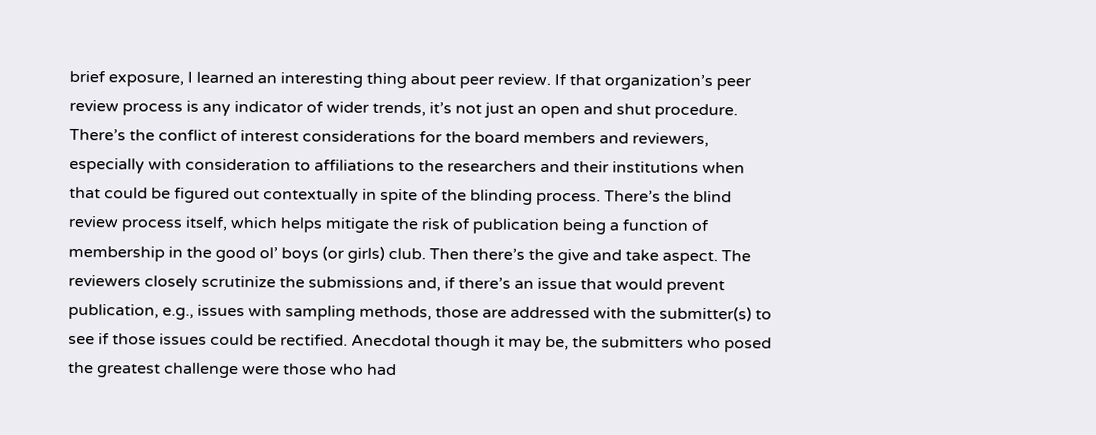brief exposure, I learned an interesting thing about peer review. If that organization’s peer review process is any indicator of wider trends, it’s not just an open and shut procedure. There’s the conflict of interest considerations for the board members and reviewers, especially with consideration to affiliations to the researchers and their institutions when that could be figured out contextually in spite of the blinding process. There’s the blind review process itself, which helps mitigate the risk of publication being a function of membership in the good ol’ boys (or girls) club. Then there’s the give and take aspect. The reviewers closely scrutinize the submissions and, if there’s an issue that would prevent publication, e.g., issues with sampling methods, those are addressed with the submitter(s) to see if those issues could be rectified. Anecdotal though it may be, the submitters who posed the greatest challenge were those who had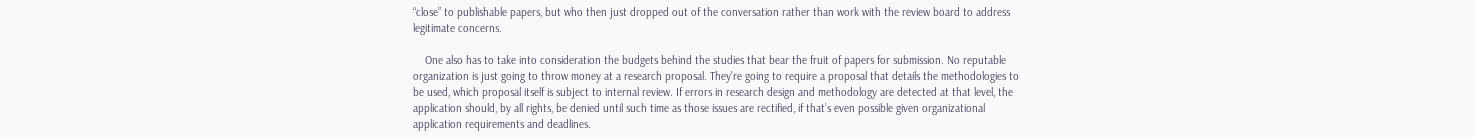“close” to publishable papers, but who then just dropped out of the conversation rather than work with the review board to address legitimate concerns.

    One also has to take into consideration the budgets behind the studies that bear the fruit of papers for submission. No reputable organization is just going to throw money at a research proposal. They’re going to require a proposal that details the methodologies to be used, which proposal itself is subject to internal review. If errors in research design and methodology are detected at that level, the application should, by all rights, be denied until such time as those issues are rectified, if that’s even possible given organizational application requirements and deadlines.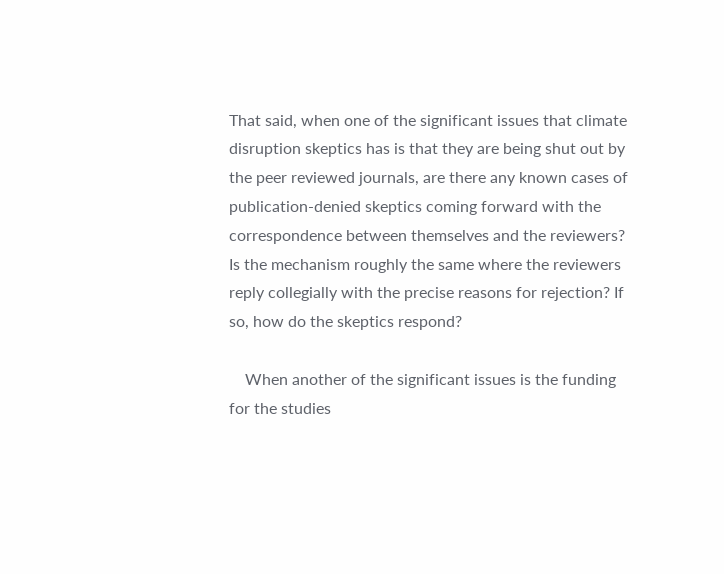That said, when one of the significant issues that climate disruption skeptics has is that they are being shut out by the peer reviewed journals, are there any known cases of publication-denied skeptics coming forward with the correspondence between themselves and the reviewers? Is the mechanism roughly the same where the reviewers reply collegially with the precise reasons for rejection? If so, how do the skeptics respond?

    When another of the significant issues is the funding for the studies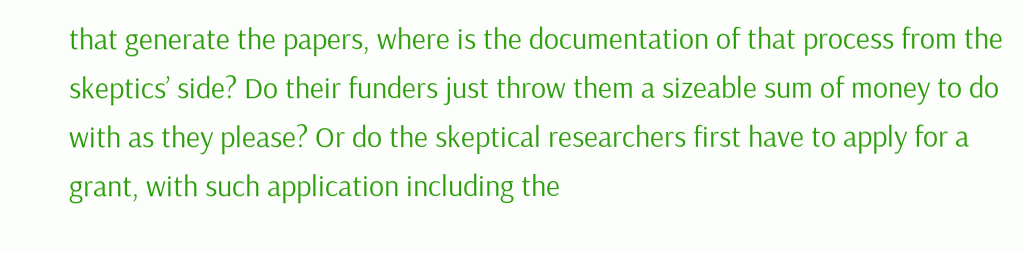that generate the papers, where is the documentation of that process from the skeptics’ side? Do their funders just throw them a sizeable sum of money to do with as they please? Or do the skeptical researchers first have to apply for a grant, with such application including the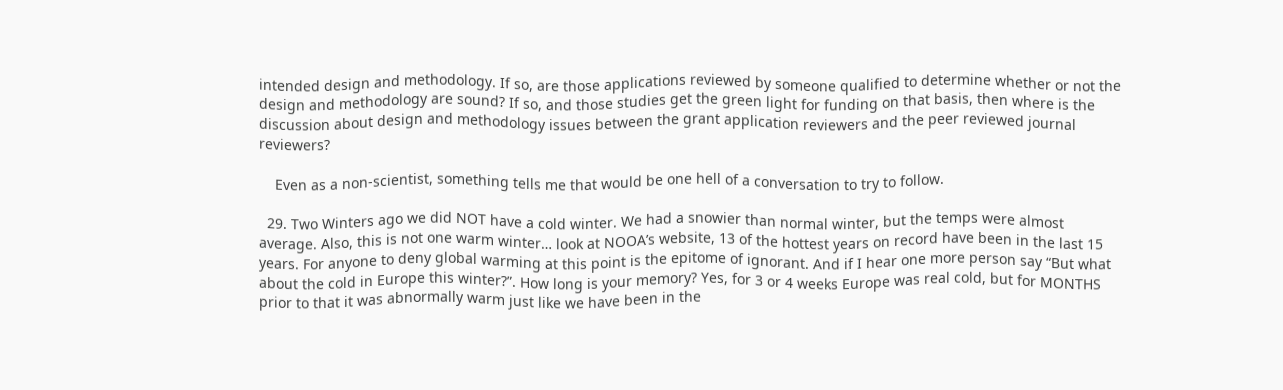intended design and methodology. If so, are those applications reviewed by someone qualified to determine whether or not the design and methodology are sound? If so, and those studies get the green light for funding on that basis, then where is the discussion about design and methodology issues between the grant application reviewers and the peer reviewed journal reviewers?

    Even as a non-scientist, something tells me that would be one hell of a conversation to try to follow.

  29. Two Winters ago we did NOT have a cold winter. We had a snowier than normal winter, but the temps were almost average. Also, this is not one warm winter… look at NOOA’s website, 13 of the hottest years on record have been in the last 15 years. For anyone to deny global warming at this point is the epitome of ignorant. And if I hear one more person say “But what about the cold in Europe this winter?”. How long is your memory? Yes, for 3 or 4 weeks Europe was real cold, but for MONTHS prior to that it was abnormally warm just like we have been in the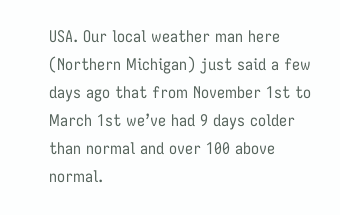USA. Our local weather man here (Northern Michigan) just said a few days ago that from November 1st to March 1st we’ve had 9 days colder than normal and over 100 above normal.